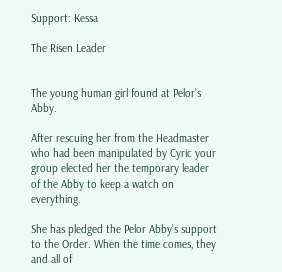Support: Kessa

The Risen Leader


The young human girl found at Pelor’s Abby.

After rescuing her from the Headmaster who had been manipulated by Cyric your group elected her the temporary leader of the Abby to keep a watch on everything.

She has pledged the Pelor Abby’s support to the Order. When the time comes, they and all of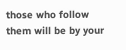those who follow them will be by your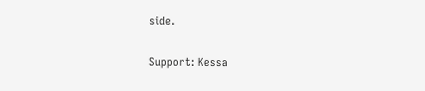side.

Support: Kessa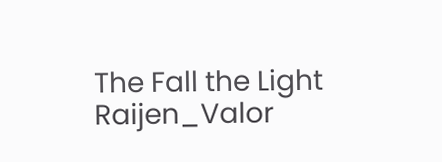The Fall the Light Raijen_Valor